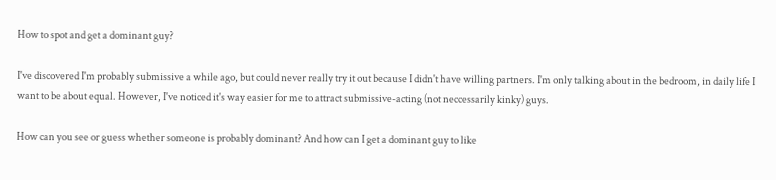How to spot and get a dominant guy?

I've discovered I'm probably submissive a while ago, but could never really try it out because I didn't have willing partners. I'm only talking about in the bedroom, in daily life I want to be about equal. However, I've noticed it's way easier for me to attract submissive-acting (not neccessarily kinky) guys.

How can you see or guess whether someone is probably dominant? And how can I get a dominant guy to like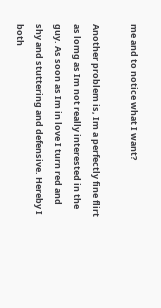me and to notice what I want?

Another problem is, Im a perfectly fine flirt as lomg as Im not really interested in the guy. As soon as Im in love I turn red and shy and stuttering and defensive. Hereby I both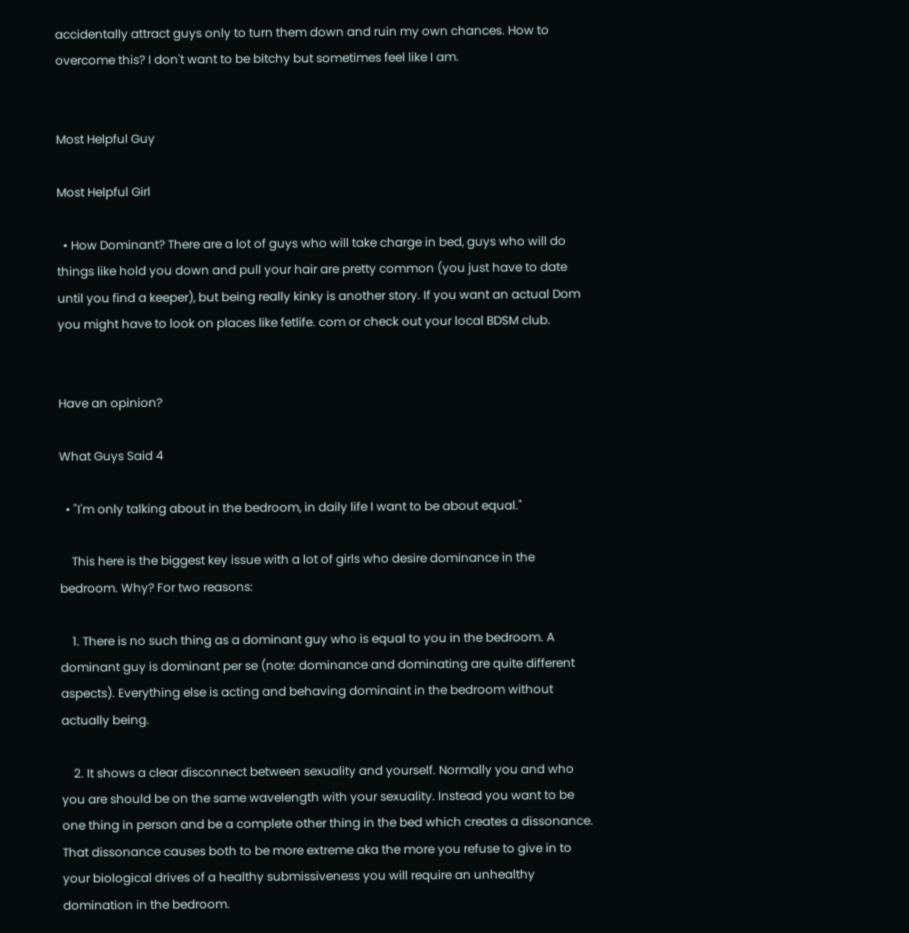accidentally attract guys only to turn them down and ruin my own chances. How to overcome this? I don't want to be bitchy but sometimes feel like I am.


Most Helpful Guy

Most Helpful Girl

  • How Dominant? There are a lot of guys who will take charge in bed, guys who will do things like hold you down and pull your hair are pretty common (you just have to date until you find a keeper), but being really kinky is another story. If you want an actual Dom you might have to look on places like fetlife. com or check out your local BDSM club.


Have an opinion?

What Guys Said 4

  • "I'm only talking about in the bedroom, in daily life I want to be about equal."

    This here is the biggest key issue with a lot of girls who desire dominance in the bedroom. Why? For two reasons:

    1. There is no such thing as a dominant guy who is equal to you in the bedroom. A dominant guy is dominant per se (note: dominance and dominating are quite different aspects). Everything else is acting and behaving dominaint in the bedroom without actually being.

    2. It shows a clear disconnect between sexuality and yourself. Normally you and who you are should be on the same wavelength with your sexuality. Instead you want to be one thing in person and be a complete other thing in the bed which creates a dissonance. That dissonance causes both to be more extreme aka the more you refuse to give in to your biological drives of a healthy submissiveness you will require an unhealthy domination in the bedroom.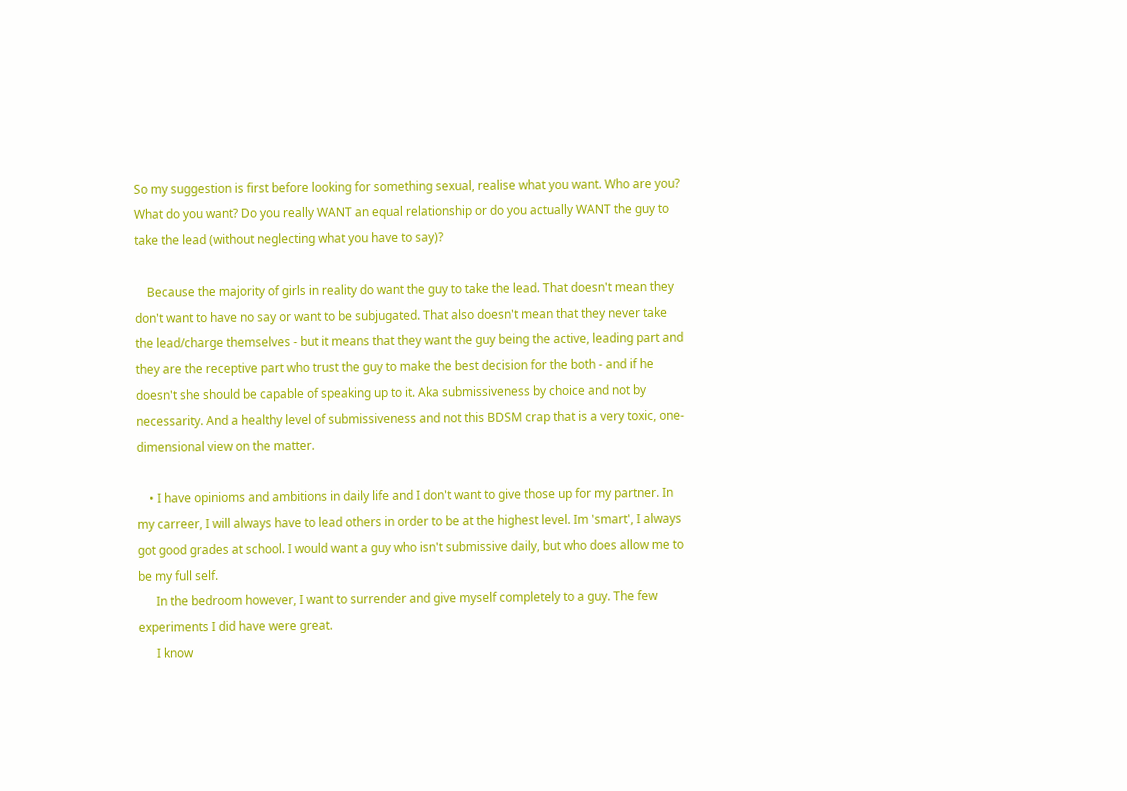So my suggestion is first before looking for something sexual, realise what you want. Who are you? What do you want? Do you really WANT an equal relationship or do you actually WANT the guy to take the lead (without neglecting what you have to say)?

    Because the majority of girls in reality do want the guy to take the lead. That doesn't mean they don't want to have no say or want to be subjugated. That also doesn't mean that they never take the lead/charge themselves - but it means that they want the guy being the active, leading part and they are the receptive part who trust the guy to make the best decision for the both - and if he doesn't she should be capable of speaking up to it. Aka submissiveness by choice and not by necessarity. And a healthy level of submissiveness and not this BDSM crap that is a very toxic, one-dimensional view on the matter.

    • I have opinioms and ambitions in daily life and I don't want to give those up for my partner. In my carreer, I will always have to lead others in order to be at the highest level. Im 'smart', I always got good grades at school. I would want a guy who isn't submissive daily, but who does allow me to be my full self.
      In the bedroom however, I want to surrender and give myself completely to a guy. The few experiments I did have were great.
      I know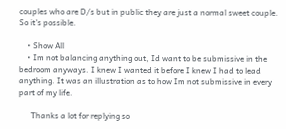couples who are D/s but in public they are just a normal sweet couple. So it's possible.

    • Show All
    • Im not balancing anything out, Id want to be submissive in the bedroom anyways. I knew I wanted it before I knew I had to lead anything. It was an illustration as to how Im not submissive in every part of my life.

      Thanks a lot for replying so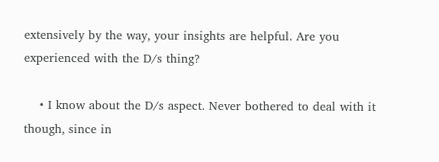extensively by the way, your insights are helpful. Are you experienced with the D/s thing?

    • I know about the D/s aspect. Never bothered to deal with it though, since in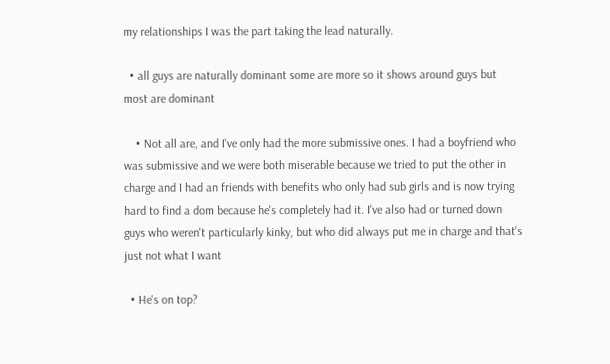my relationships I was the part taking the lead naturally.

  • all guys are naturally dominant some are more so it shows around guys but most are dominant

    • Not all are, and I've only had the more submissive ones. I had a boyfriend who was submissive and we were both miserable because we tried to put the other in charge and I had an friends with benefits who only had sub girls and is now trying hard to find a dom because he's completely had it. I've also had or turned down guys who weren't particularly kinky, but who did always put me in charge and that's just not what I want

  • He's on top?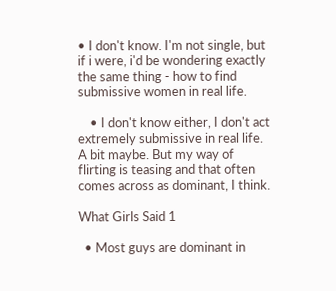• I don't know. I'm not single, but if i were, i'd be wondering exactly the same thing - how to find submissive women in real life.

    • I don't know either, I don't act extremely submissive in real life. A bit maybe. But my way of flirting is teasing and that often comes across as dominant, I think.

What Girls Said 1

  • Most guys are dominant in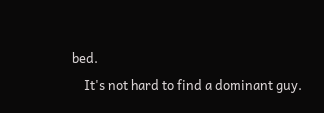bed.
    It's not hard to find a dominant guy.